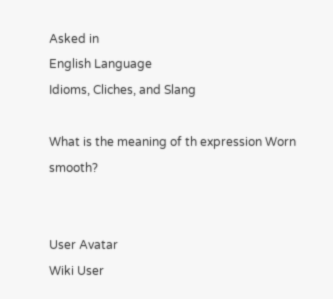Asked in
English Language
Idioms, Cliches, and Slang

What is the meaning of th expression Worn smooth?


User Avatar
Wiki User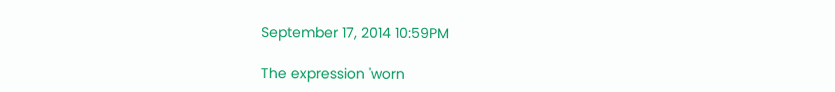September 17, 2014 10:59PM

The expression 'worn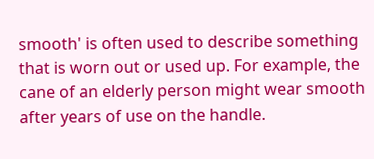smooth' is often used to describe something that is worn out or used up. For example, the cane of an elderly person might wear smooth after years of use on the handle.